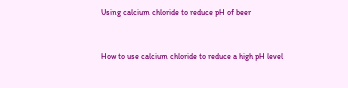Using calcium chloride to reduce pH of beer


How to use calcium chloride to reduce a high pH level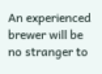An experienced brewer will be no stranger to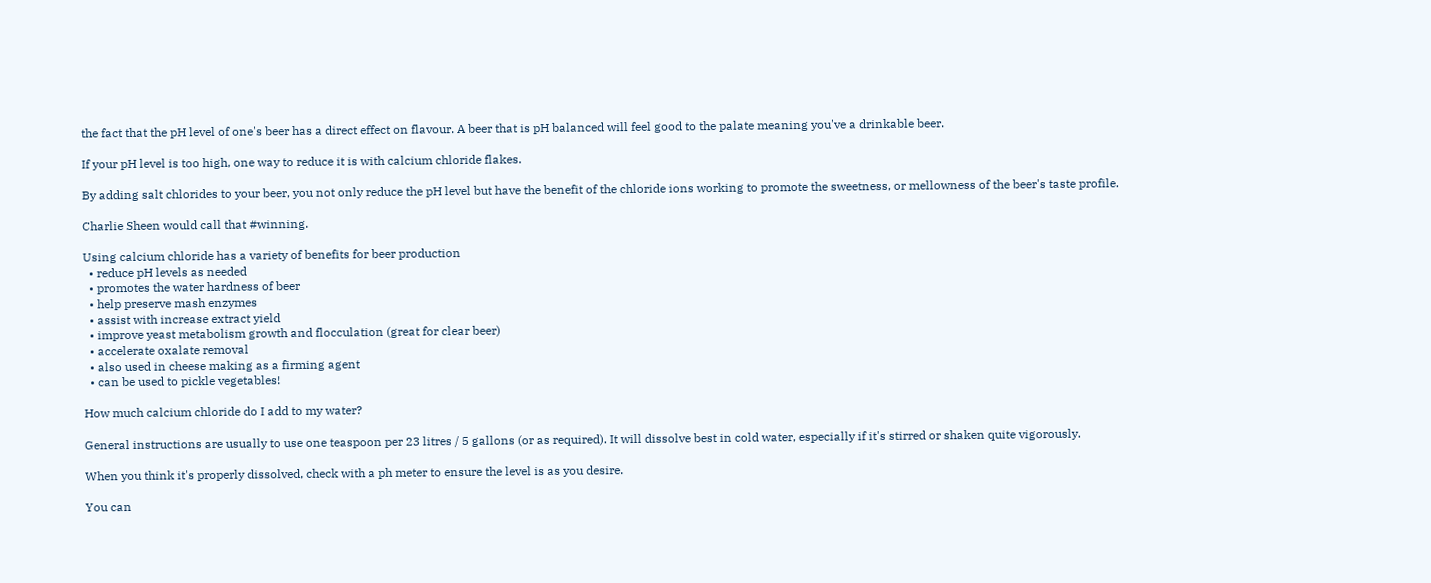the fact that the pH level of one's beer has a direct effect on flavour. A beer that is pH balanced will feel good to the palate meaning you've a drinkable beer.

If your pH level is too high, one way to reduce it is with calcium chloride flakes.

By adding salt chlorides to your beer, you not only reduce the pH level but have the benefit of the chloride ions working to promote the sweetness, or mellowness of the beer's taste profile.

Charlie Sheen would call that #winning.

Using calcium chloride has a variety of benefits for beer production
  • reduce pH levels as needed
  • promotes the water hardness of beer
  • help preserve mash enzymes
  • assist with increase extract yield
  • improve yeast metabolism growth and flocculation (great for clear beer)
  • accelerate oxalate removal
  • also used in cheese making as a firming agent
  • can be used to pickle vegetables!

How much calcium chloride do I add to my water?

General instructions are usually to use one teaspoon per 23 litres / 5 gallons (or as required). It will dissolve best in cold water, especially if it's stirred or shaken quite vigorously.

When you think it's properly dissolved, check with a ph meter to ensure the level is as you desire.

You can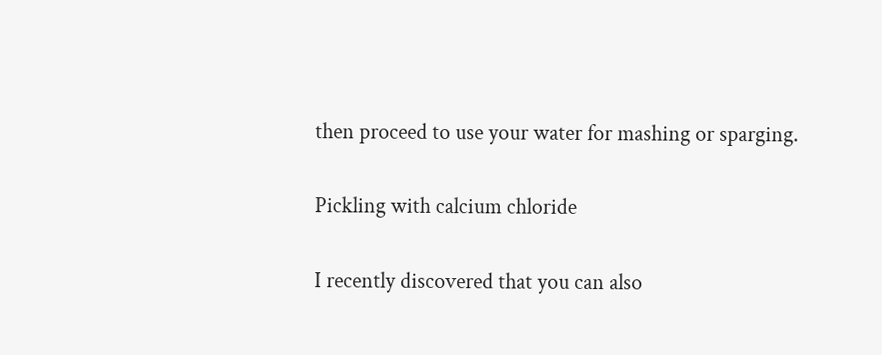then proceed to use your water for mashing or sparging.

Pickling with calcium chloride

I recently discovered that you can also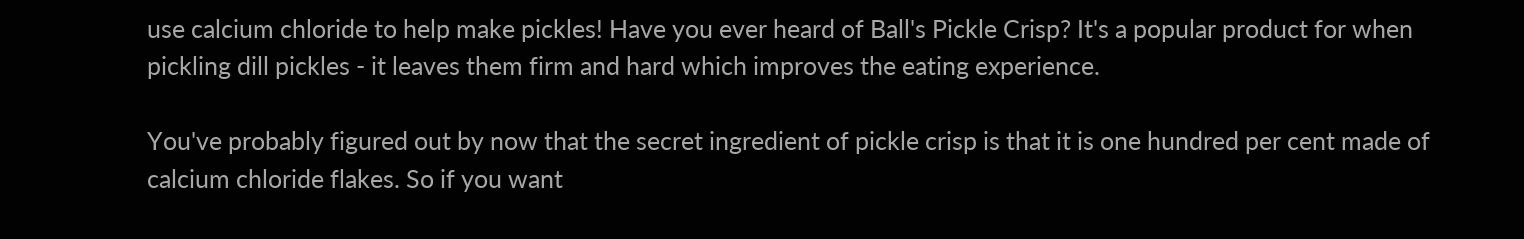use calcium chloride to help make pickles! Have you ever heard of Ball's Pickle Crisp? It's a popular product for when pickling dill pickles - it leaves them firm and hard which improves the eating experience.

You've probably figured out by now that the secret ingredient of pickle crisp is that it is one hundred per cent made of calcium chloride flakes. So if you want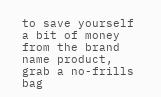to save yourself a bit of money from the brand name product, grab a no-frills bag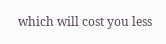which will cost you less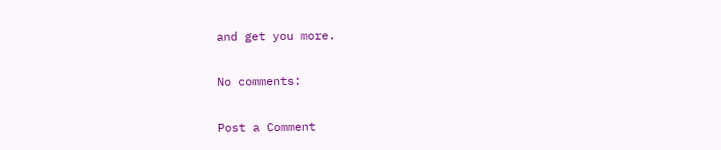and get you more.

No comments:

Post a Comment